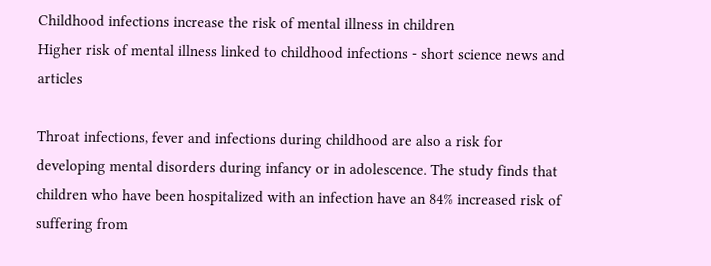Childhood infections increase the risk of mental illness in children
Higher risk of mental illness linked to childhood infections - short science news and articles

Throat infections, fever and infections during childhood are also a risk for developing mental disorders during infancy or in adolescence. The study finds that children who have been hospitalized with an infection have an 84% increased risk of suffering from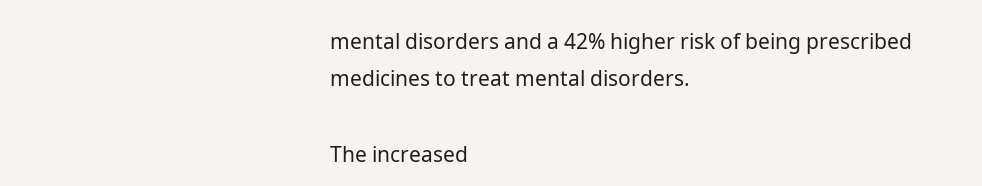mental disorders and a 42% higher risk of being prescribed medicines to treat mental disorders.

The increased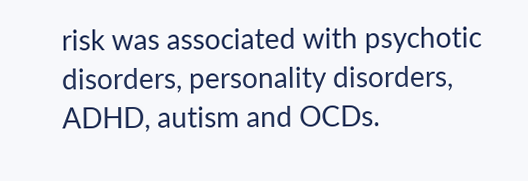risk was associated with psychotic disorders, personality disorders, ADHD, autism and OCDs.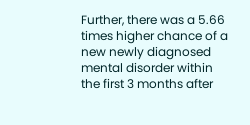Further, there was a 5.66 times higher chance of a new newly diagnosed mental disorder within the first 3 months after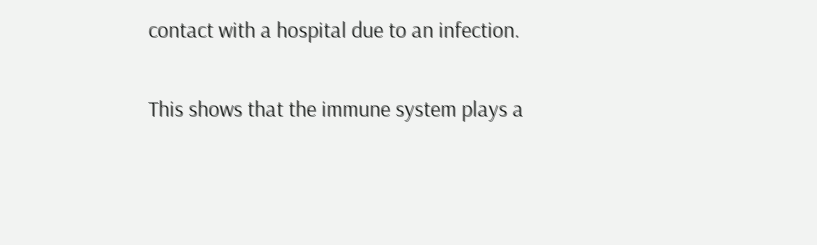contact with a hospital due to an infection.

This shows that the immune system plays a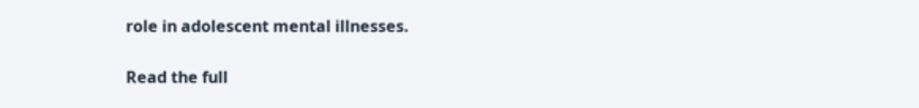role in adolescent mental illnesses.

Read the full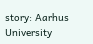story: Aarhus University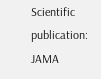Scientific publication: JAMA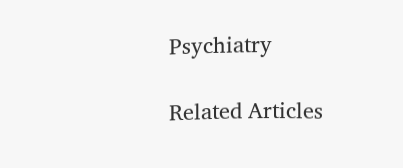Psychiatry

Related Articles